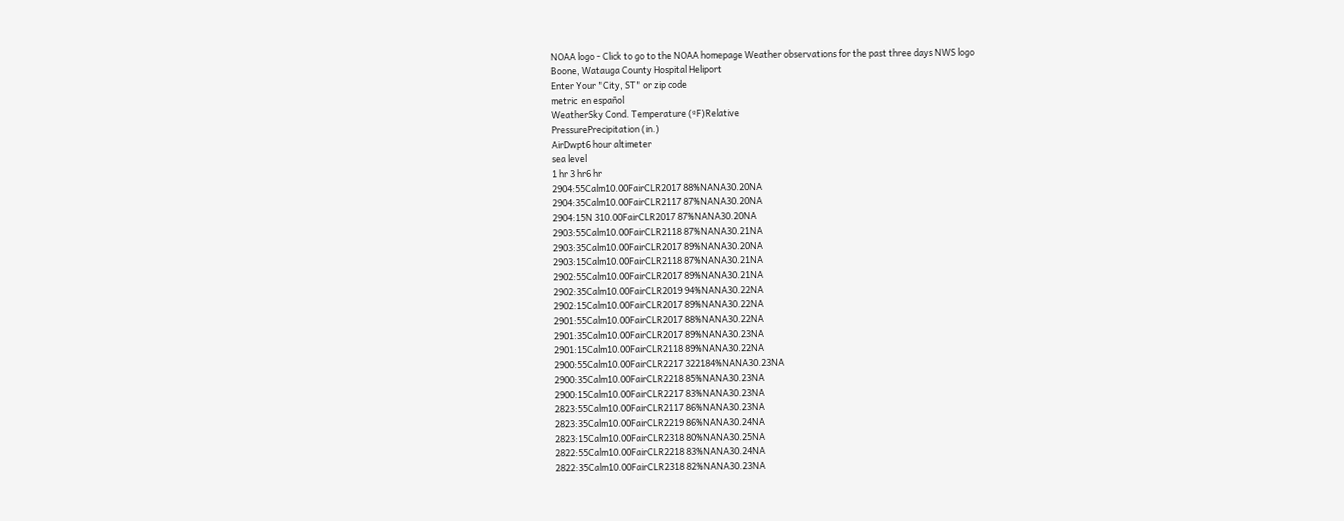NOAA logo - Click to go to the NOAA homepage Weather observations for the past three days NWS logo
Boone, Watauga County Hospital Heliport
Enter Your "City, ST" or zip code
metric  en español
WeatherSky Cond. Temperature (ºF)Relative
PressurePrecipitation (in.)
AirDwpt6 hour altimeter
sea level
1 hr 3 hr6 hr
2904:55Calm10.00FairCLR2017 88%NANA30.20NA
2904:35Calm10.00FairCLR2117 87%NANA30.20NA
2904:15N 310.00FairCLR2017 87%NANA30.20NA
2903:55Calm10.00FairCLR2118 87%NANA30.21NA
2903:35Calm10.00FairCLR2017 89%NANA30.20NA
2903:15Calm10.00FairCLR2118 87%NANA30.21NA
2902:55Calm10.00FairCLR2017 89%NANA30.21NA
2902:35Calm10.00FairCLR2019 94%NANA30.22NA
2902:15Calm10.00FairCLR2017 89%NANA30.22NA
2901:55Calm10.00FairCLR2017 88%NANA30.22NA
2901:35Calm10.00FairCLR2017 89%NANA30.23NA
2901:15Calm10.00FairCLR2118 89%NANA30.22NA
2900:55Calm10.00FairCLR2217 322184%NANA30.23NA
2900:35Calm10.00FairCLR2218 85%NANA30.23NA
2900:15Calm10.00FairCLR2217 83%NANA30.23NA
2823:55Calm10.00FairCLR2117 86%NANA30.23NA
2823:35Calm10.00FairCLR2219 86%NANA30.24NA
2823:15Calm10.00FairCLR2318 80%NANA30.25NA
2822:55Calm10.00FairCLR2218 83%NANA30.24NA
2822:35Calm10.00FairCLR2318 82%NANA30.23NA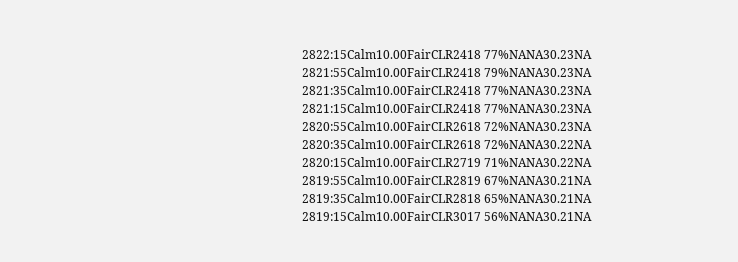2822:15Calm10.00FairCLR2418 77%NANA30.23NA
2821:55Calm10.00FairCLR2418 79%NANA30.23NA
2821:35Calm10.00FairCLR2418 77%NANA30.23NA
2821:15Calm10.00FairCLR2418 77%NANA30.23NA
2820:55Calm10.00FairCLR2618 72%NANA30.23NA
2820:35Calm10.00FairCLR2618 72%NANA30.22NA
2820:15Calm10.00FairCLR2719 71%NANA30.22NA
2819:55Calm10.00FairCLR2819 67%NANA30.21NA
2819:35Calm10.00FairCLR2818 65%NANA30.21NA
2819:15Calm10.00FairCLR3017 56%NANA30.21NA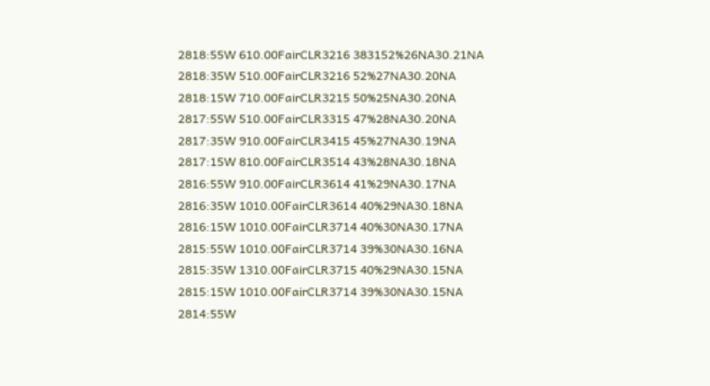2818:55W 610.00FairCLR3216 383152%26NA30.21NA
2818:35W 510.00FairCLR3216 52%27NA30.20NA
2818:15W 710.00FairCLR3215 50%25NA30.20NA
2817:55W 510.00FairCLR3315 47%28NA30.20NA
2817:35W 910.00FairCLR3415 45%27NA30.19NA
2817:15W 810.00FairCLR3514 43%28NA30.18NA
2816:55W 910.00FairCLR3614 41%29NA30.17NA
2816:35W 1010.00FairCLR3614 40%29NA30.18NA
2816:15W 1010.00FairCLR3714 40%30NA30.17NA
2815:55W 1010.00FairCLR3714 39%30NA30.16NA
2815:35W 1310.00FairCLR3715 40%29NA30.15NA
2815:15W 1010.00FairCLR3714 39%30NA30.15NA
2814:55W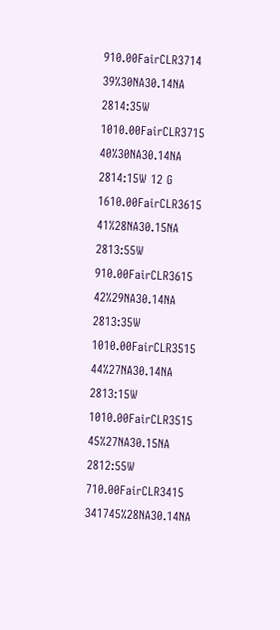910.00FairCLR3714 39%30NA30.14NA
2814:35W 1010.00FairCLR3715 40%30NA30.14NA
2814:15W 12 G 1610.00FairCLR3615 41%28NA30.15NA
2813:55W 910.00FairCLR3615 42%29NA30.14NA
2813:35W 1010.00FairCLR3515 44%27NA30.14NA
2813:15W 1010.00FairCLR3515 45%27NA30.15NA
2812:55W 710.00FairCLR3415 341745%28NA30.14NA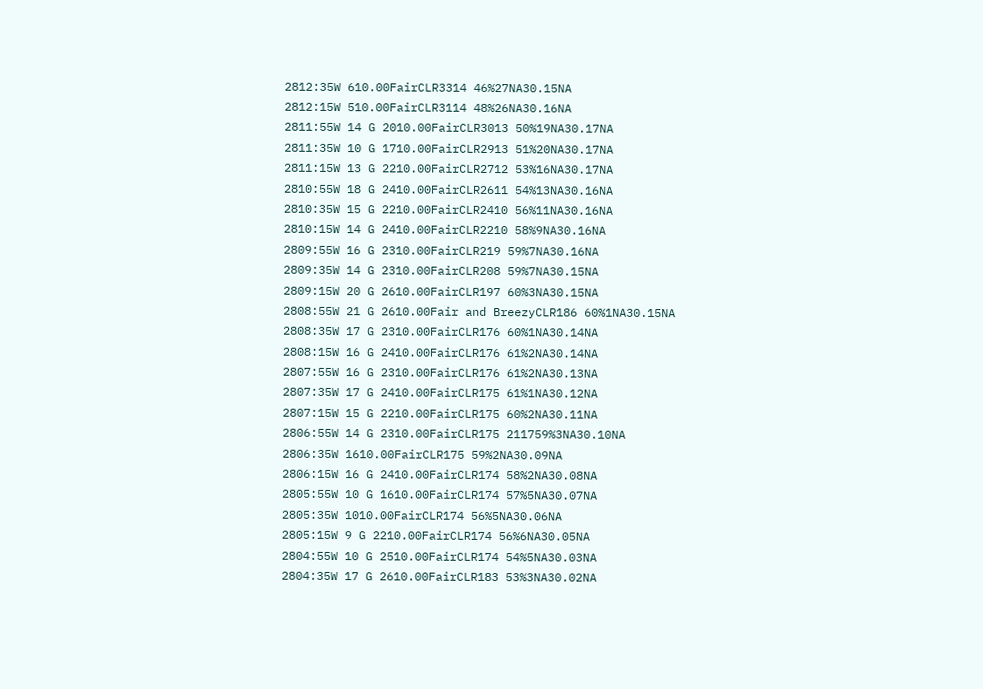2812:35W 610.00FairCLR3314 46%27NA30.15NA
2812:15W 510.00FairCLR3114 48%26NA30.16NA
2811:55W 14 G 2010.00FairCLR3013 50%19NA30.17NA
2811:35W 10 G 1710.00FairCLR2913 51%20NA30.17NA
2811:15W 13 G 2210.00FairCLR2712 53%16NA30.17NA
2810:55W 18 G 2410.00FairCLR2611 54%13NA30.16NA
2810:35W 15 G 2210.00FairCLR2410 56%11NA30.16NA
2810:15W 14 G 2410.00FairCLR2210 58%9NA30.16NA
2809:55W 16 G 2310.00FairCLR219 59%7NA30.16NA
2809:35W 14 G 2310.00FairCLR208 59%7NA30.15NA
2809:15W 20 G 2610.00FairCLR197 60%3NA30.15NA
2808:55W 21 G 2610.00Fair and BreezyCLR186 60%1NA30.15NA
2808:35W 17 G 2310.00FairCLR176 60%1NA30.14NA
2808:15W 16 G 2410.00FairCLR176 61%2NA30.14NA
2807:55W 16 G 2310.00FairCLR176 61%2NA30.13NA
2807:35W 17 G 2410.00FairCLR175 61%1NA30.12NA
2807:15W 15 G 2210.00FairCLR175 60%2NA30.11NA
2806:55W 14 G 2310.00FairCLR175 211759%3NA30.10NA
2806:35W 1610.00FairCLR175 59%2NA30.09NA
2806:15W 16 G 2410.00FairCLR174 58%2NA30.08NA
2805:55W 10 G 1610.00FairCLR174 57%5NA30.07NA
2805:35W 1010.00FairCLR174 56%5NA30.06NA
2805:15W 9 G 2210.00FairCLR174 56%6NA30.05NA
2804:55W 10 G 2510.00FairCLR174 54%5NA30.03NA
2804:35W 17 G 2610.00FairCLR183 53%3NA30.02NA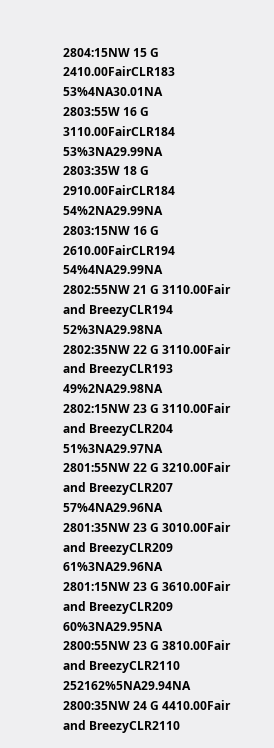2804:15NW 15 G 2410.00FairCLR183 53%4NA30.01NA
2803:55W 16 G 3110.00FairCLR184 53%3NA29.99NA
2803:35W 18 G 2910.00FairCLR184 54%2NA29.99NA
2803:15NW 16 G 2610.00FairCLR194 54%4NA29.99NA
2802:55NW 21 G 3110.00Fair and BreezyCLR194 52%3NA29.98NA
2802:35NW 22 G 3110.00Fair and BreezyCLR193 49%2NA29.98NA
2802:15NW 23 G 3110.00Fair and BreezyCLR204 51%3NA29.97NA
2801:55NW 22 G 3210.00Fair and BreezyCLR207 57%4NA29.96NA
2801:35NW 23 G 3010.00Fair and BreezyCLR209 61%3NA29.96NA
2801:15NW 23 G 3610.00Fair and BreezyCLR209 60%3NA29.95NA
2800:55NW 23 G 3810.00Fair and BreezyCLR2110 252162%5NA29.94NA
2800:35NW 24 G 4410.00Fair and BreezyCLR2110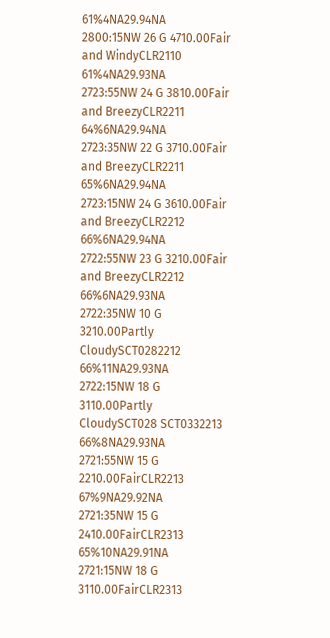61%4NA29.94NA
2800:15NW 26 G 4710.00Fair and WindyCLR2110 61%4NA29.93NA
2723:55NW 24 G 3810.00Fair and BreezyCLR2211 64%6NA29.94NA
2723:35NW 22 G 3710.00Fair and BreezyCLR2211 65%6NA29.94NA
2723:15NW 24 G 3610.00Fair and BreezyCLR2212 66%6NA29.94NA
2722:55NW 23 G 3210.00Fair and BreezyCLR2212 66%6NA29.93NA
2722:35NW 10 G 3210.00Partly CloudySCT0282212 66%11NA29.93NA
2722:15NW 18 G 3110.00Partly CloudySCT028 SCT0332213 66%8NA29.93NA
2721:55NW 15 G 2210.00FairCLR2213 67%9NA29.92NA
2721:35NW 15 G 2410.00FairCLR2313 65%10NA29.91NA
2721:15NW 18 G 3110.00FairCLR2313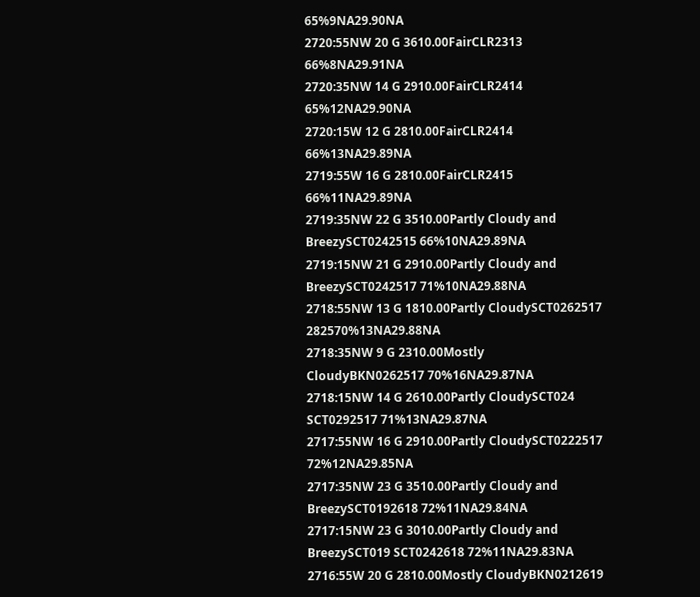65%9NA29.90NA
2720:55NW 20 G 3610.00FairCLR2313 66%8NA29.91NA
2720:35NW 14 G 2910.00FairCLR2414 65%12NA29.90NA
2720:15W 12 G 2810.00FairCLR2414 66%13NA29.89NA
2719:55W 16 G 2810.00FairCLR2415 66%11NA29.89NA
2719:35NW 22 G 3510.00Partly Cloudy and BreezySCT0242515 66%10NA29.89NA
2719:15NW 21 G 2910.00Partly Cloudy and BreezySCT0242517 71%10NA29.88NA
2718:55NW 13 G 1810.00Partly CloudySCT0262517 282570%13NA29.88NA
2718:35NW 9 G 2310.00Mostly CloudyBKN0262517 70%16NA29.87NA
2718:15NW 14 G 2610.00Partly CloudySCT024 SCT0292517 71%13NA29.87NA
2717:55NW 16 G 2910.00Partly CloudySCT0222517 72%12NA29.85NA
2717:35NW 23 G 3510.00Partly Cloudy and BreezySCT0192618 72%11NA29.84NA
2717:15NW 23 G 3010.00Partly Cloudy and BreezySCT019 SCT0242618 72%11NA29.83NA
2716:55W 20 G 2810.00Mostly CloudyBKN0212619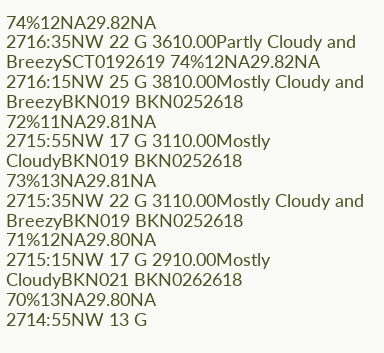74%12NA29.82NA
2716:35NW 22 G 3610.00Partly Cloudy and BreezySCT0192619 74%12NA29.82NA
2716:15NW 25 G 3810.00Mostly Cloudy and BreezyBKN019 BKN0252618 72%11NA29.81NA
2715:55NW 17 G 3110.00Mostly CloudyBKN019 BKN0252618 73%13NA29.81NA
2715:35NW 22 G 3110.00Mostly Cloudy and BreezyBKN019 BKN0252618 71%12NA29.80NA
2715:15NW 17 G 2910.00Mostly CloudyBKN021 BKN0262618 70%13NA29.80NA
2714:55NW 13 G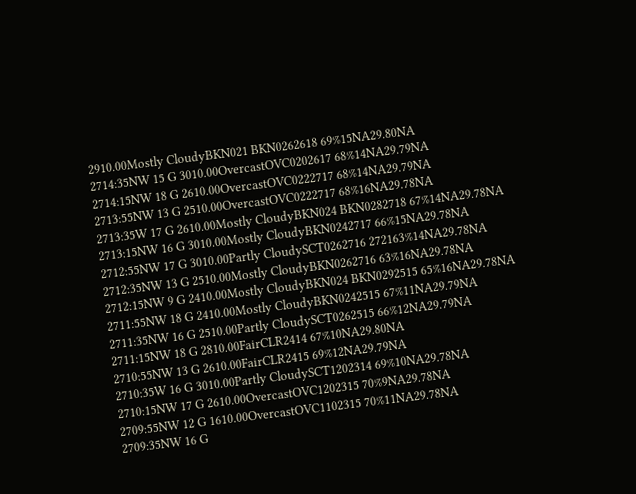2910.00Mostly CloudyBKN021 BKN0262618 69%15NA29.80NA
2714:35NW 15 G 3010.00OvercastOVC0202617 68%14NA29.79NA
2714:15NW 18 G 2610.00OvercastOVC0222717 68%14NA29.79NA
2713:55NW 13 G 2510.00OvercastOVC0222717 68%16NA29.78NA
2713:35W 17 G 2610.00Mostly CloudyBKN024 BKN0282718 67%14NA29.78NA
2713:15NW 16 G 3010.00Mostly CloudyBKN0242717 66%15NA29.78NA
2712:55NW 17 G 3010.00Partly CloudySCT0262716 272163%14NA29.78NA
2712:35NW 13 G 2510.00Mostly CloudyBKN0262716 63%16NA29.78NA
2712:15NW 9 G 2410.00Mostly CloudyBKN024 BKN0292515 65%16NA29.78NA
2711:55NW 18 G 2410.00Mostly CloudyBKN0242515 67%11NA29.79NA
2711:35NW 16 G 2510.00Partly CloudySCT0262515 66%12NA29.79NA
2711:15NW 18 G 2810.00FairCLR2414 67%10NA29.80NA
2710:55NW 13 G 2610.00FairCLR2415 69%12NA29.79NA
2710:35W 16 G 3010.00Partly CloudySCT1202314 69%10NA29.78NA
2710:15NW 17 G 2610.00OvercastOVC1202315 70%9NA29.78NA
2709:55NW 12 G 1610.00OvercastOVC1102315 70%11NA29.78NA
2709:35NW 16 G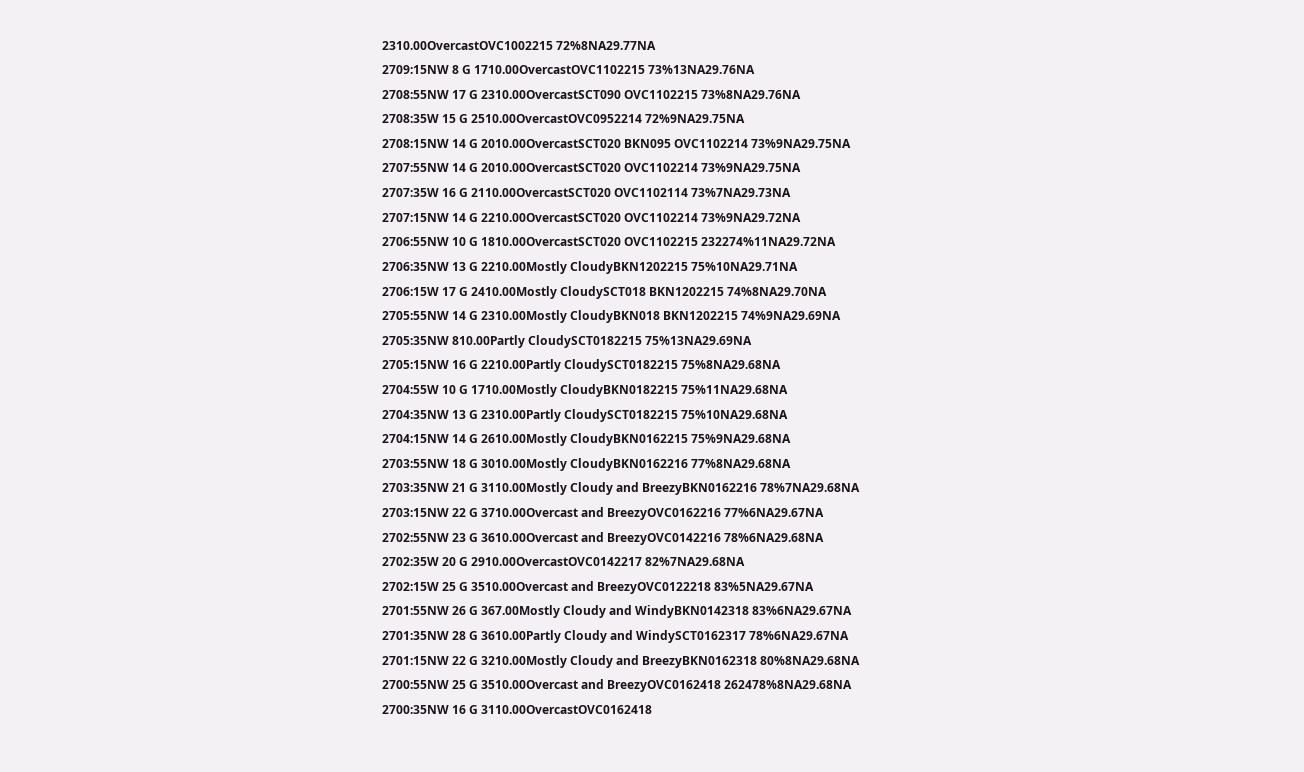2310.00OvercastOVC1002215 72%8NA29.77NA
2709:15NW 8 G 1710.00OvercastOVC1102215 73%13NA29.76NA
2708:55NW 17 G 2310.00OvercastSCT090 OVC1102215 73%8NA29.76NA
2708:35W 15 G 2510.00OvercastOVC0952214 72%9NA29.75NA
2708:15NW 14 G 2010.00OvercastSCT020 BKN095 OVC1102214 73%9NA29.75NA
2707:55NW 14 G 2010.00OvercastSCT020 OVC1102214 73%9NA29.75NA
2707:35W 16 G 2110.00OvercastSCT020 OVC1102114 73%7NA29.73NA
2707:15NW 14 G 2210.00OvercastSCT020 OVC1102214 73%9NA29.72NA
2706:55NW 10 G 1810.00OvercastSCT020 OVC1102215 232274%11NA29.72NA
2706:35NW 13 G 2210.00Mostly CloudyBKN1202215 75%10NA29.71NA
2706:15W 17 G 2410.00Mostly CloudySCT018 BKN1202215 74%8NA29.70NA
2705:55NW 14 G 2310.00Mostly CloudyBKN018 BKN1202215 74%9NA29.69NA
2705:35NW 810.00Partly CloudySCT0182215 75%13NA29.69NA
2705:15NW 16 G 2210.00Partly CloudySCT0182215 75%8NA29.68NA
2704:55W 10 G 1710.00Mostly CloudyBKN0182215 75%11NA29.68NA
2704:35NW 13 G 2310.00Partly CloudySCT0182215 75%10NA29.68NA
2704:15NW 14 G 2610.00Mostly CloudyBKN0162215 75%9NA29.68NA
2703:55NW 18 G 3010.00Mostly CloudyBKN0162216 77%8NA29.68NA
2703:35NW 21 G 3110.00Mostly Cloudy and BreezyBKN0162216 78%7NA29.68NA
2703:15NW 22 G 3710.00Overcast and BreezyOVC0162216 77%6NA29.67NA
2702:55NW 23 G 3610.00Overcast and BreezyOVC0142216 78%6NA29.68NA
2702:35W 20 G 2910.00OvercastOVC0142217 82%7NA29.68NA
2702:15W 25 G 3510.00Overcast and BreezyOVC0122218 83%5NA29.67NA
2701:55NW 26 G 367.00Mostly Cloudy and WindyBKN0142318 83%6NA29.67NA
2701:35NW 28 G 3610.00Partly Cloudy and WindySCT0162317 78%6NA29.67NA
2701:15NW 22 G 3210.00Mostly Cloudy and BreezyBKN0162318 80%8NA29.68NA
2700:55NW 25 G 3510.00Overcast and BreezyOVC0162418 262478%8NA29.68NA
2700:35NW 16 G 3110.00OvercastOVC0162418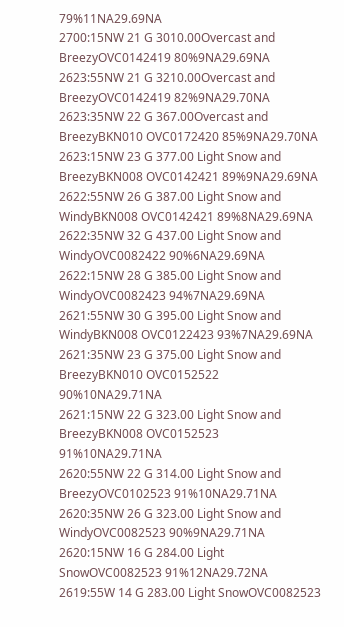79%11NA29.69NA
2700:15NW 21 G 3010.00Overcast and BreezyOVC0142419 80%9NA29.69NA
2623:55NW 21 G 3210.00Overcast and BreezyOVC0142419 82%9NA29.70NA
2623:35NW 22 G 367.00Overcast and BreezyBKN010 OVC0172420 85%9NA29.70NA
2623:15NW 23 G 377.00 Light Snow and BreezyBKN008 OVC0142421 89%9NA29.69NA
2622:55NW 26 G 387.00 Light Snow and WindyBKN008 OVC0142421 89%8NA29.69NA
2622:35NW 32 G 437.00 Light Snow and WindyOVC0082422 90%6NA29.69NA
2622:15NW 28 G 385.00 Light Snow and WindyOVC0082423 94%7NA29.69NA
2621:55NW 30 G 395.00 Light Snow and WindyBKN008 OVC0122423 93%7NA29.69NA
2621:35NW 23 G 375.00 Light Snow and BreezyBKN010 OVC0152522 90%10NA29.71NA
2621:15NW 22 G 323.00 Light Snow and BreezyBKN008 OVC0152523 91%10NA29.71NA
2620:55NW 22 G 314.00 Light Snow and BreezyOVC0102523 91%10NA29.71NA
2620:35NW 26 G 323.00 Light Snow and WindyOVC0082523 90%9NA29.71NA
2620:15NW 16 G 284.00 Light SnowOVC0082523 91%12NA29.72NA
2619:55W 14 G 283.00 Light SnowOVC0082523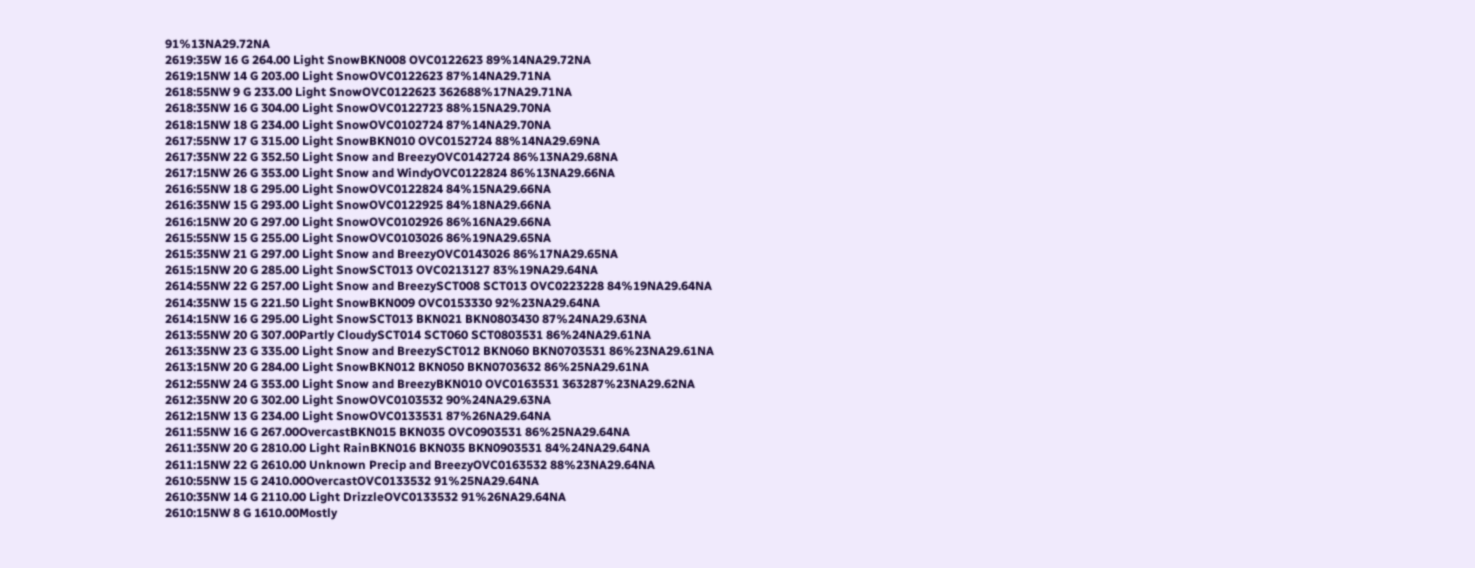91%13NA29.72NA
2619:35W 16 G 264.00 Light SnowBKN008 OVC0122623 89%14NA29.72NA
2619:15NW 14 G 203.00 Light SnowOVC0122623 87%14NA29.71NA
2618:55NW 9 G 233.00 Light SnowOVC0122623 362688%17NA29.71NA
2618:35NW 16 G 304.00 Light SnowOVC0122723 88%15NA29.70NA
2618:15NW 18 G 234.00 Light SnowOVC0102724 87%14NA29.70NA
2617:55NW 17 G 315.00 Light SnowBKN010 OVC0152724 88%14NA29.69NA
2617:35NW 22 G 352.50 Light Snow and BreezyOVC0142724 86%13NA29.68NA
2617:15NW 26 G 353.00 Light Snow and WindyOVC0122824 86%13NA29.66NA
2616:55NW 18 G 295.00 Light SnowOVC0122824 84%15NA29.66NA
2616:35NW 15 G 293.00 Light SnowOVC0122925 84%18NA29.66NA
2616:15NW 20 G 297.00 Light SnowOVC0102926 86%16NA29.66NA
2615:55NW 15 G 255.00 Light SnowOVC0103026 86%19NA29.65NA
2615:35NW 21 G 297.00 Light Snow and BreezyOVC0143026 86%17NA29.65NA
2615:15NW 20 G 285.00 Light SnowSCT013 OVC0213127 83%19NA29.64NA
2614:55NW 22 G 257.00 Light Snow and BreezySCT008 SCT013 OVC0223228 84%19NA29.64NA
2614:35NW 15 G 221.50 Light SnowBKN009 OVC0153330 92%23NA29.64NA
2614:15NW 16 G 295.00 Light SnowSCT013 BKN021 BKN0803430 87%24NA29.63NA
2613:55NW 20 G 307.00Partly CloudySCT014 SCT060 SCT0803531 86%24NA29.61NA
2613:35NW 23 G 335.00 Light Snow and BreezySCT012 BKN060 BKN0703531 86%23NA29.61NA
2613:15NW 20 G 284.00 Light SnowBKN012 BKN050 BKN0703632 86%25NA29.61NA
2612:55NW 24 G 353.00 Light Snow and BreezyBKN010 OVC0163531 363287%23NA29.62NA
2612:35NW 20 G 302.00 Light SnowOVC0103532 90%24NA29.63NA
2612:15NW 13 G 234.00 Light SnowOVC0133531 87%26NA29.64NA
2611:55NW 16 G 267.00OvercastBKN015 BKN035 OVC0903531 86%25NA29.64NA
2611:35NW 20 G 2810.00 Light RainBKN016 BKN035 BKN0903531 84%24NA29.64NA
2611:15NW 22 G 2610.00 Unknown Precip and BreezyOVC0163532 88%23NA29.64NA
2610:55NW 15 G 2410.00OvercastOVC0133532 91%25NA29.64NA
2610:35NW 14 G 2110.00 Light DrizzleOVC0133532 91%26NA29.64NA
2610:15NW 8 G 1610.00Mostly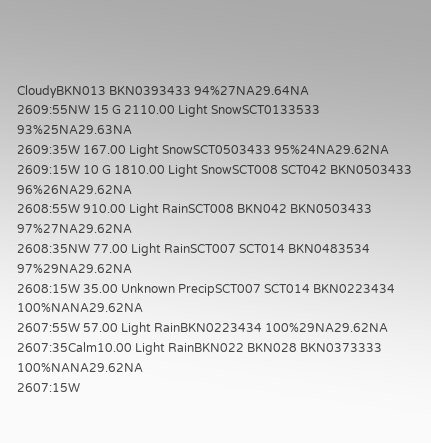CloudyBKN013 BKN0393433 94%27NA29.64NA
2609:55NW 15 G 2110.00 Light SnowSCT0133533 93%25NA29.63NA
2609:35W 167.00 Light SnowSCT0503433 95%24NA29.62NA
2609:15W 10 G 1810.00 Light SnowSCT008 SCT042 BKN0503433 96%26NA29.62NA
2608:55W 910.00 Light RainSCT008 BKN042 BKN0503433 97%27NA29.62NA
2608:35NW 77.00 Light RainSCT007 SCT014 BKN0483534 97%29NA29.62NA
2608:15W 35.00 Unknown PrecipSCT007 SCT014 BKN0223434 100%NANA29.62NA
2607:55W 57.00 Light RainBKN0223434 100%29NA29.62NA
2607:35Calm10.00 Light RainBKN022 BKN028 BKN0373333 100%NANA29.62NA
2607:15W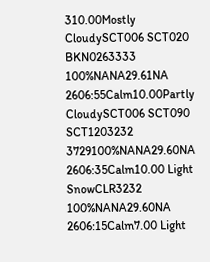310.00Mostly CloudySCT006 SCT020 BKN0263333 100%NANA29.61NA
2606:55Calm10.00Partly CloudySCT006 SCT090 SCT1203232 3729100%NANA29.60NA
2606:35Calm10.00 Light SnowCLR3232 100%NANA29.60NA
2606:15Calm7.00 Light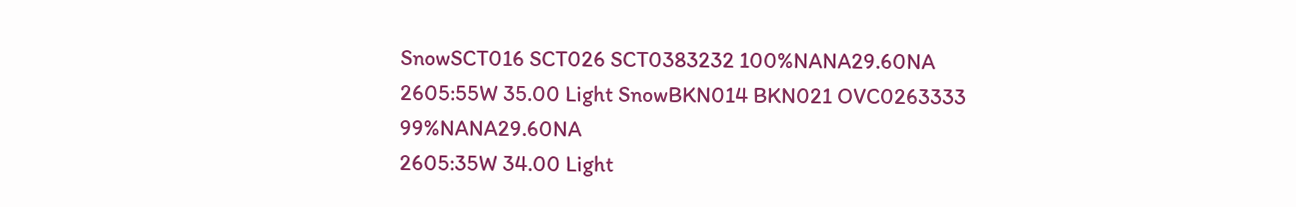SnowSCT016 SCT026 SCT0383232 100%NANA29.60NA
2605:55W 35.00 Light SnowBKN014 BKN021 OVC0263333 99%NANA29.60NA
2605:35W 34.00 Light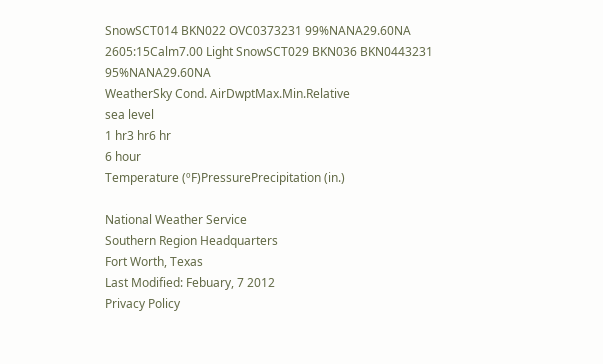SnowSCT014 BKN022 OVC0373231 99%NANA29.60NA
2605:15Calm7.00 Light SnowSCT029 BKN036 BKN0443231 95%NANA29.60NA
WeatherSky Cond. AirDwptMax.Min.Relative
sea level
1 hr3 hr6 hr
6 hour
Temperature (ºF)PressurePrecipitation (in.)

National Weather Service
Southern Region Headquarters
Fort Worth, Texas
Last Modified: Febuary, 7 2012
Privacy Policy